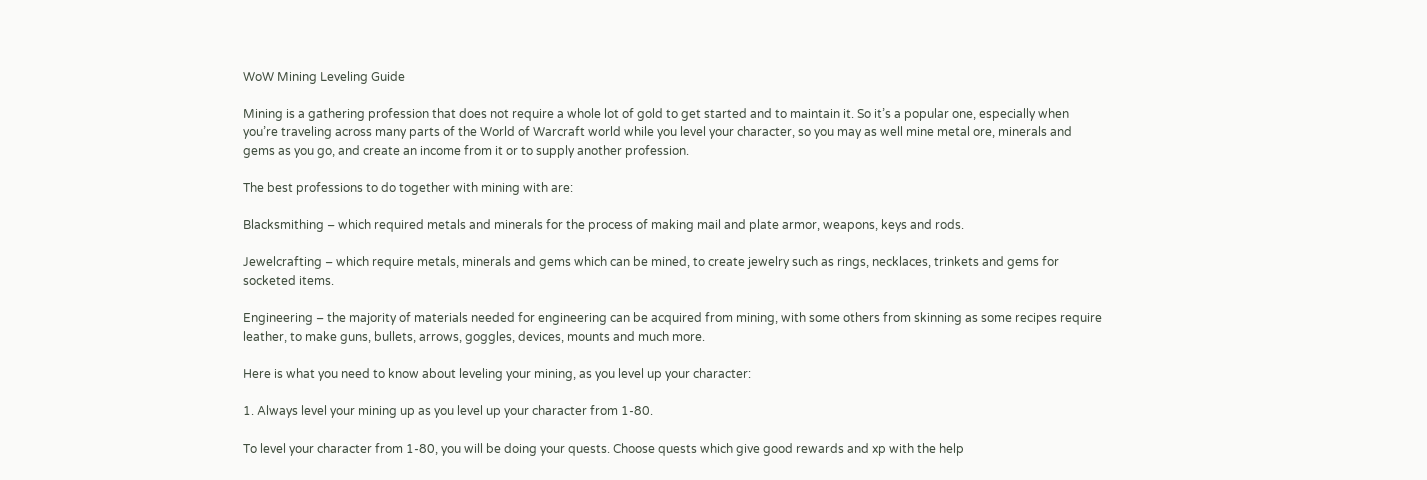WoW Mining Leveling Guide

Mining is a gathering profession that does not require a whole lot of gold to get started and to maintain it. So it’s a popular one, especially when you’re traveling across many parts of the World of Warcraft world while you level your character, so you may as well mine metal ore, minerals and gems as you go, and create an income from it or to supply another profession.

The best professions to do together with mining with are:

Blacksmithing – which required metals and minerals for the process of making mail and plate armor, weapons, keys and rods.

Jewelcrafting – which require metals, minerals and gems which can be mined, to create jewelry such as rings, necklaces, trinkets and gems for socketed items.

Engineering – the majority of materials needed for engineering can be acquired from mining, with some others from skinning as some recipes require leather, to make guns, bullets, arrows, goggles, devices, mounts and much more.

Here is what you need to know about leveling your mining, as you level up your character:

1. Always level your mining up as you level up your character from 1-80.

To level your character from 1-80, you will be doing your quests. Choose quests which give good rewards and xp with the help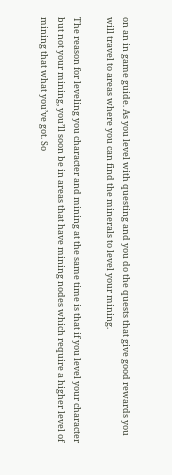on an in game guide. As you level with questing and you do the quests that give good rewards you will travel to areas where you can find the minerals to level your mining.

The reason for leveling you character and mining at the same time is that if you level your character but not your mining, you’ll soon be in areas that have mining nodes which require a higher level of mining that what you’ve got. So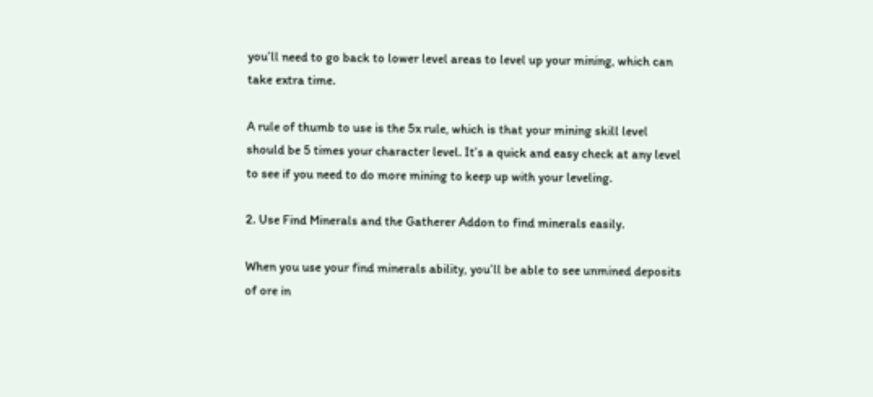you’ll need to go back to lower level areas to level up your mining, which can take extra time.

A rule of thumb to use is the 5x rule, which is that your mining skill level should be 5 times your character level. It’s a quick and easy check at any level to see if you need to do more mining to keep up with your leveling.

2. Use Find Minerals and the Gatherer Addon to find minerals easily.

When you use your find minerals ability, you’ll be able to see unmined deposits of ore in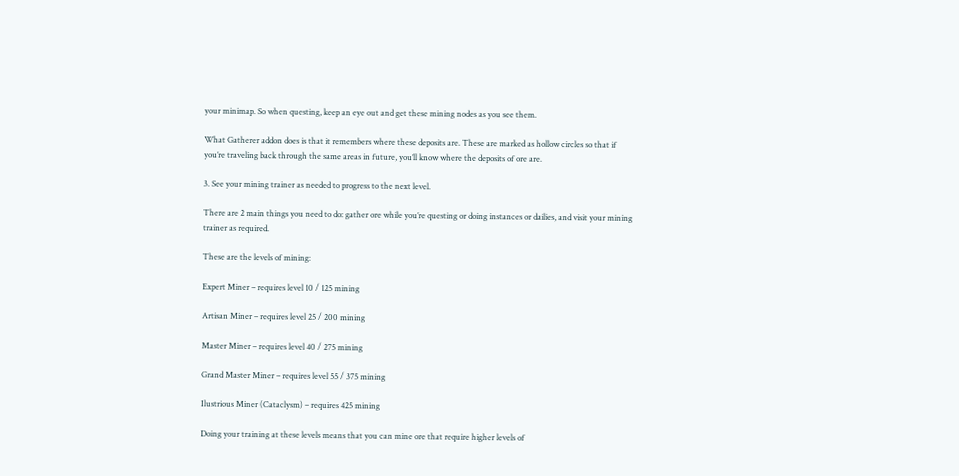your minimap. So when questing, keep an eye out and get these mining nodes as you see them.

What Gatherer addon does is that it remembers where these deposits are. These are marked as hollow circles so that if you’re traveling back through the same areas in future, you’ll know where the deposits of ore are.

3. See your mining trainer as needed to progress to the next level.

There are 2 main things you need to do: gather ore while you’re questing or doing instances or dailies, and visit your mining trainer as required.

These are the levels of mining:

Expert Miner – requires level 10 / 125 mining

Artisan Miner – requires level 25 / 200 mining

Master Miner – requires level 40 / 275 mining

Grand Master Miner – requires level 55 / 375 mining

Ilustrious Miner (Cataclysm) – requires 425 mining

Doing your training at these levels means that you can mine ore that require higher levels of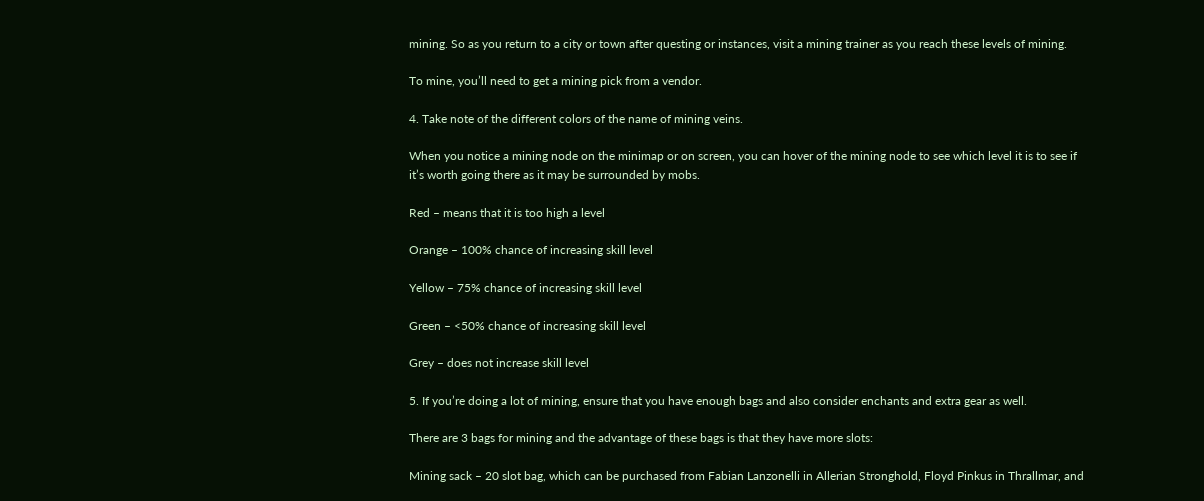mining. So as you return to a city or town after questing or instances, visit a mining trainer as you reach these levels of mining.

To mine, you’ll need to get a mining pick from a vendor.

4. Take note of the different colors of the name of mining veins.

When you notice a mining node on the minimap or on screen, you can hover of the mining node to see which level it is to see if it’s worth going there as it may be surrounded by mobs.

Red – means that it is too high a level

Orange – 100% chance of increasing skill level

Yellow – 75% chance of increasing skill level

Green – <50% chance of increasing skill level

Grey – does not increase skill level

5. If you’re doing a lot of mining, ensure that you have enough bags and also consider enchants and extra gear as well.

There are 3 bags for mining and the advantage of these bags is that they have more slots:

Mining sack – 20 slot bag, which can be purchased from Fabian Lanzonelli in Allerian Stronghold, Floyd Pinkus in Thrallmar, and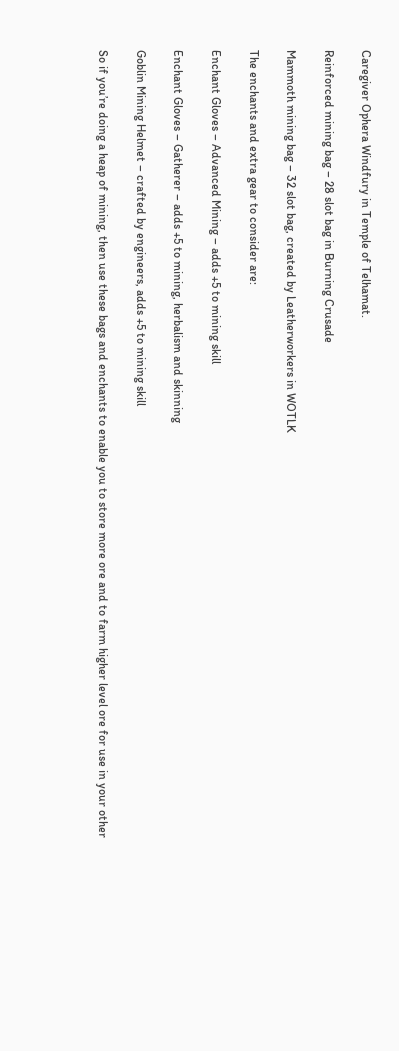Caregiver Ophera Windfury in Temple of Telhamat.

Reinforced mining bag – 28 slot bag in Burning Crusade

Mammoth mining bag – 32 slot bag, created by Leatherworkers in WOTLK

The enchants and extra gear to consider are:

Enchant Gloves – Advanced Mining – adds +5 to mining skill

Enchant Gloves – Gatherer – adds +5 to mining, herbalism and skinning

Goblin Mining Helmet – crafted by engineers, adds +5 to mining skill

So if you’re doing a heap of mining, then use these bags and enchants to enable you to store more ore and to farm higher level ore for use in your other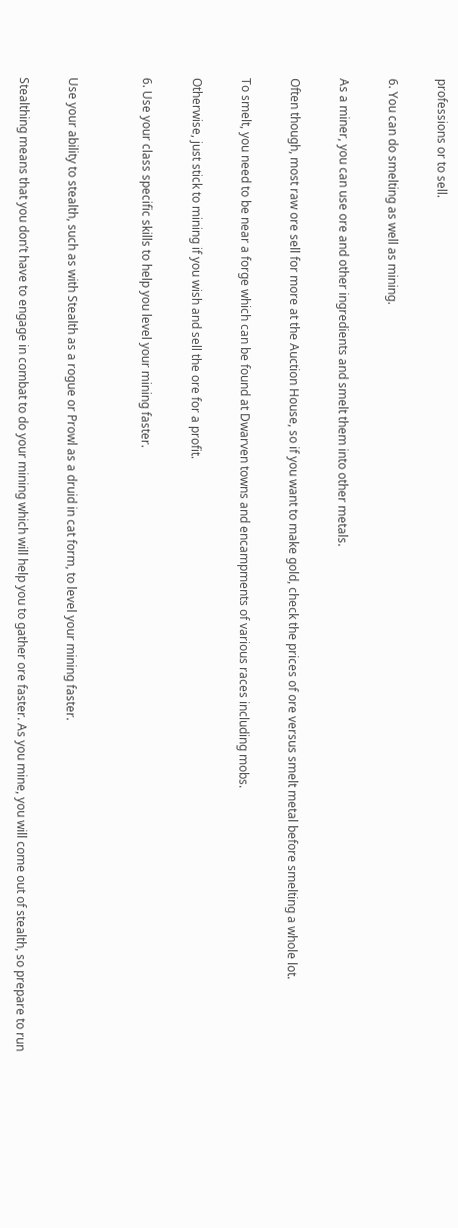professions or to sell.

6. You can do smelting as well as mining.

As a miner, you can use ore and other ingredients and smelt them into other metals.

Often though, most raw ore sell for more at the Auction House, so if you want to make gold, check the prices of ore versus smelt metal before smelting a whole lot.

To smelt, you need to be near a forge which can be found at Dwarven towns and encampments of various races including mobs.

Otherwise, just stick to mining if you wish and sell the ore for a profit.

6. Use your class specific skills to help you level your mining faster.


Use your ability to stealth, such as with Stealth as a rogue or Prowl as a druid in cat form, to level your mining faster.

Stealthing means that you don’t have to engage in combat to do your mining which will help you to gather ore faster. As you mine, you will come out of stealth, so prepare to run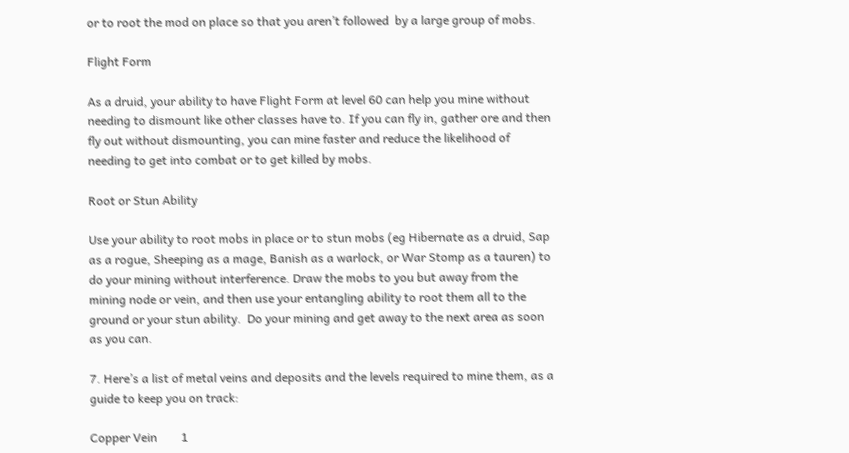or to root the mod on place so that you aren’t followed  by a large group of mobs.

Flight Form

As a druid, your ability to have Flight Form at level 60 can help you mine without needing to dismount like other classes have to. If you can fly in, gather ore and then fly out without dismounting, you can mine faster and reduce the likelihood of needing to get into combat or to get killed by mobs.

Root or Stun Ability

Use your ability to root mobs in place or to stun mobs (eg Hibernate as a druid, Sap as a rogue, Sheeping as a mage, Banish as a warlock, or War Stomp as a tauren) to do your mining without interference. Draw the mobs to you but away from the mining node or vein, and then use your entangling ability to root them all to the ground or your stun ability.  Do your mining and get away to the next area as soon as you can.

7. Here’s a list of metal veins and deposits and the levels required to mine them, as a guide to keep you on track:

Copper Vein        1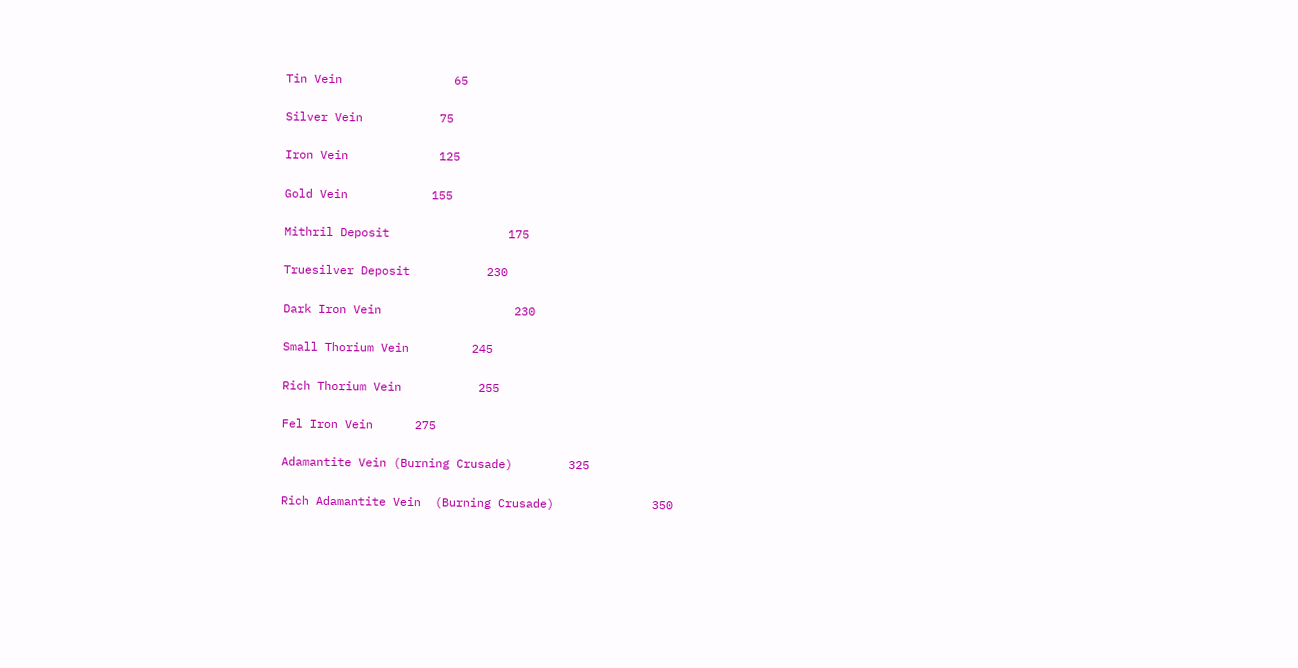Tin Vein                65

Silver Vein           75

Iron Vein             125

Gold Vein            155

Mithril Deposit                 175

Truesilver Deposit           230

Dark Iron Vein                   230

Small Thorium Vein         245

Rich Thorium Vein           255

Fel Iron Vein      275

Adamantite Vein (Burning Crusade)        325

Rich Adamantite Vein  (Burning Crusade)              350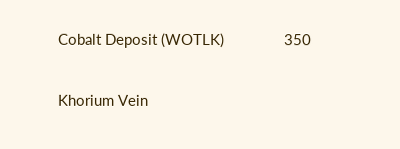Cobalt Deposit (WOTLK)               350

Khorium Vein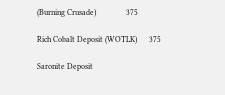(Burning Crusade)               375

Rich Cobalt Deposit (WOTLK)      375

Saronite Deposit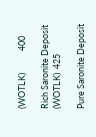(WOTLK)           400

Rich Saronite Deposit (WOTLK)  425

Pure Saronite Deposit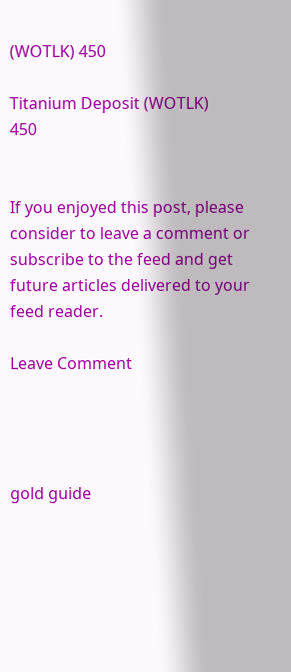(WOTLK) 450

Titanium Deposit (WOTLK)           450


If you enjoyed this post, please consider to leave a comment or subscribe to the feed and get future articles delivered to your feed reader.

Leave Comment




gold guide